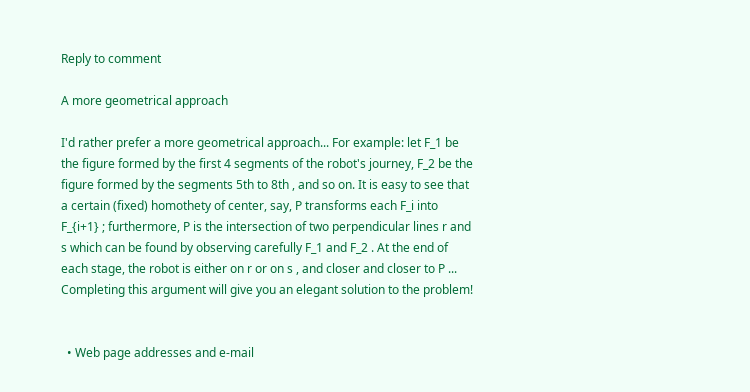Reply to comment

A more geometrical approach

I'd rather prefer a more geometrical approach... For example: let F_1 be the figure formed by the first 4 segments of the robot's journey, F_2 be the figure formed by the segments 5th to 8th , and so on. It is easy to see that a certain (fixed) homothety of center, say, P transforms each F_i into F_{i+1} ; furthermore, P is the intersection of two perpendicular lines r and s which can be found by observing carefully F_1 and F_2 . At the end of each stage, the robot is either on r or on s , and closer and closer to P ... Completing this argument will give you an elegant solution to the problem!


  • Web page addresses and e-mail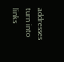addresses turn into links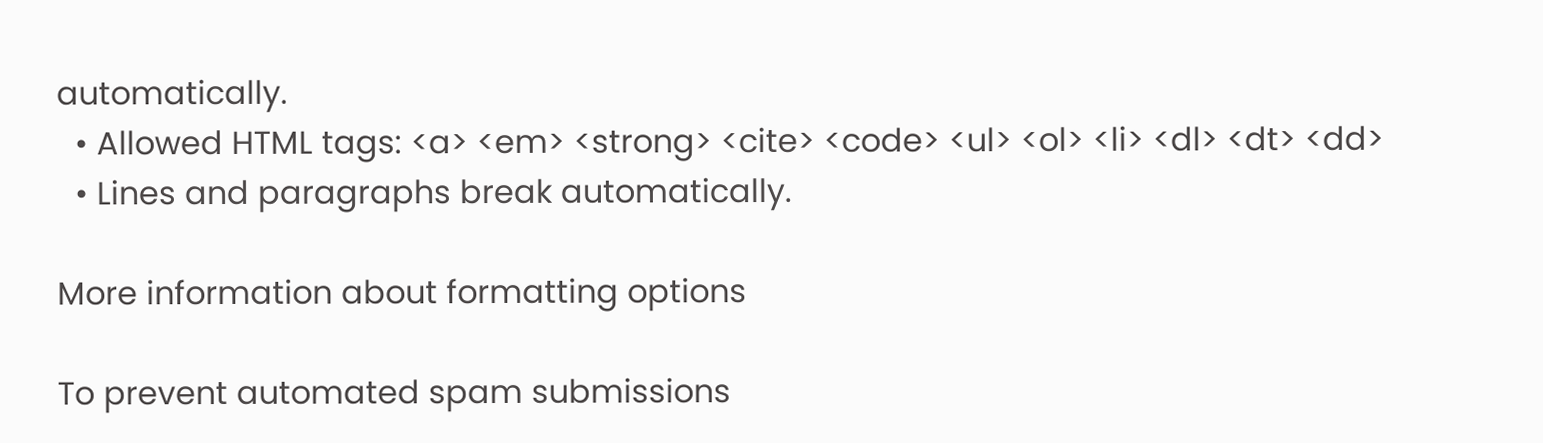automatically.
  • Allowed HTML tags: <a> <em> <strong> <cite> <code> <ul> <ol> <li> <dl> <dt> <dd>
  • Lines and paragraphs break automatically.

More information about formatting options

To prevent automated spam submissions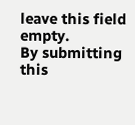leave this field empty.
By submitting this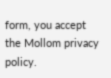form, you accept the Mollom privacy policy.